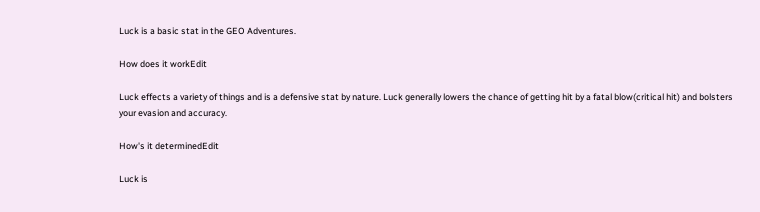Luck is a basic stat in the GEO Adventures.

How does it workEdit

Luck effects a variety of things and is a defensive stat by nature. Luck generally lowers the chance of getting hit by a fatal blow(critical hit) and bolsters your evasion and accuracy.

How's it determinedEdit

Luck is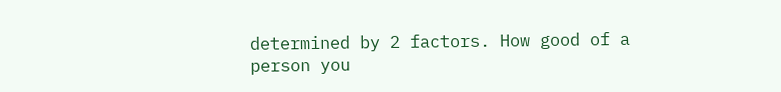determined by 2 factors. How good of a person you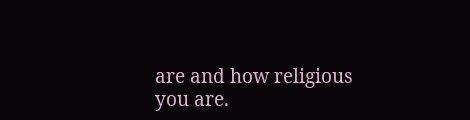are and how religious you are.